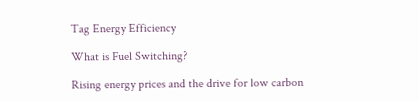Tag Energy Efficiency

What is Fuel Switching?

Rising energy prices and the drive for low carbon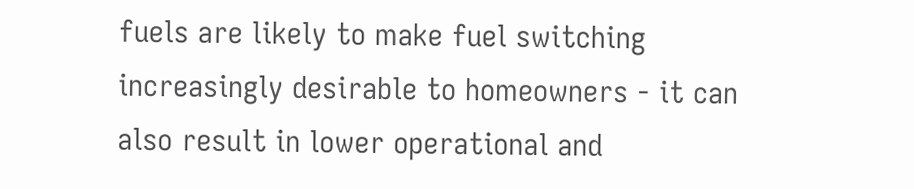fuels are likely to make fuel switching increasingly desirable to homeowners - it can also result in lower operational and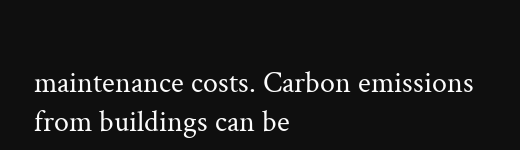maintenance costs. Carbon emissions from buildings can be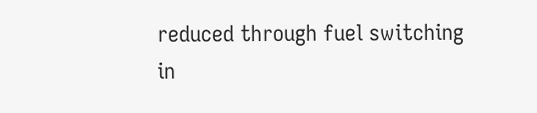reduced through fuel switching in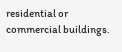residential or commercial buildings.